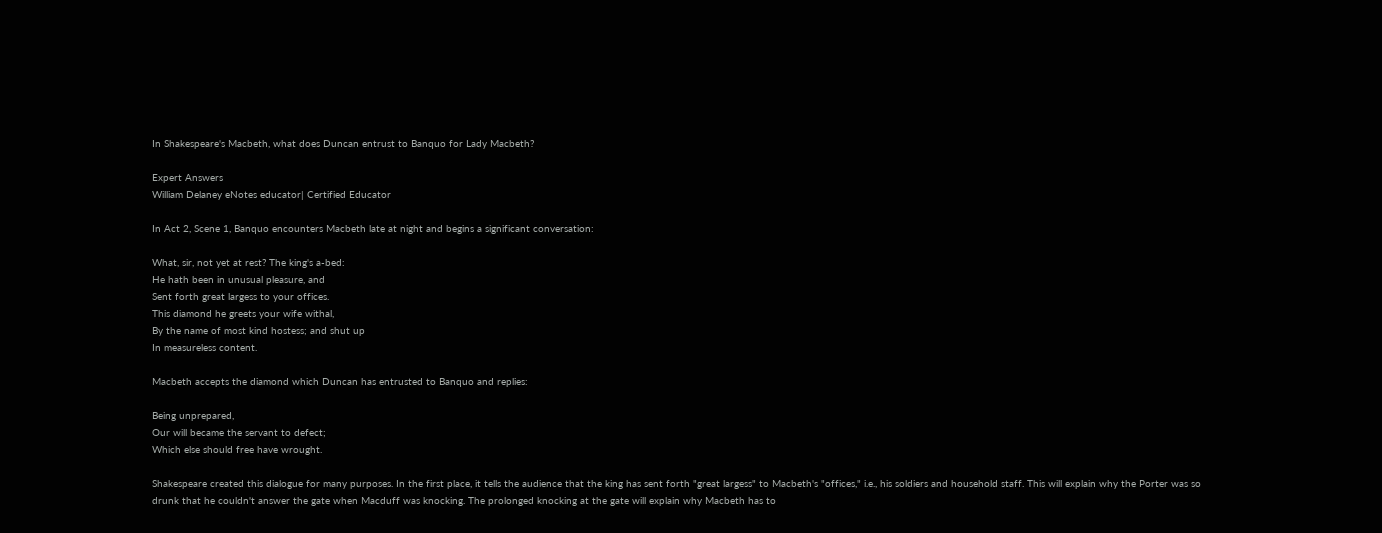In Shakespeare's Macbeth, what does Duncan entrust to Banquo for Lady Macbeth?

Expert Answers
William Delaney eNotes educator| Certified Educator

In Act 2, Scene 1, Banquo encounters Macbeth late at night and begins a significant conversation:

What, sir, not yet at rest? The king's a-bed:
He hath been in unusual pleasure, and
Sent forth great largess to your offices.
This diamond he greets your wife withal,
By the name of most kind hostess; and shut up
In measureless content.

Macbeth accepts the diamond which Duncan has entrusted to Banquo and replies:

Being unprepared,
Our will became the servant to defect;
Which else should free have wrought.

Shakespeare created this dialogue for many purposes. In the first place, it tells the audience that the king has sent forth "great largess" to Macbeth's "offices," i.e., his soldiers and household staff. This will explain why the Porter was so drunk that he couldn't answer the gate when Macduff was knocking. The prolonged knocking at the gate will explain why Macbeth has to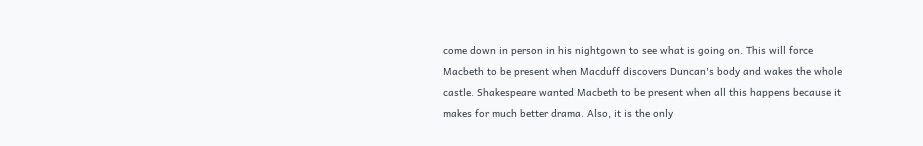come down in person in his nightgown to see what is going on. This will force Macbeth to be present when Macduff discovers Duncan's body and wakes the whole castle. Shakespeare wanted Macbeth to be present when all this happens because it makes for much better drama. Also, it is the only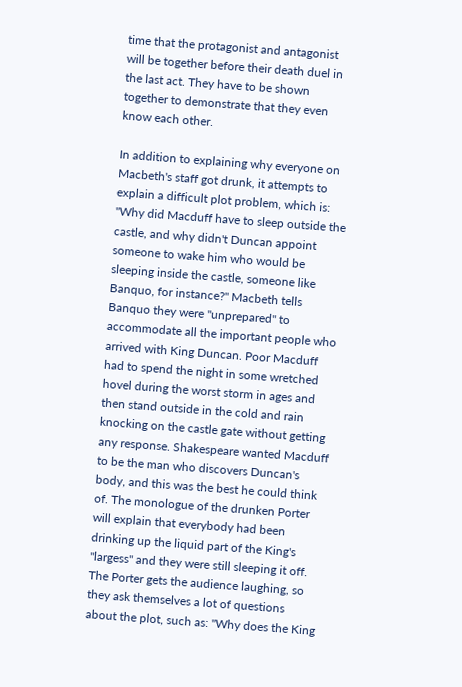time that the protagonist and antagonist will be together before their death duel in the last act. They have to be shown together to demonstrate that they even know each other.

In addition to explaining why everyone on Macbeth's staff got drunk, it attempts to explain a difficult plot problem, which is: "Why did Macduff have to sleep outside the castle, and why didn't Duncan appoint someone to wake him who would be sleeping inside the castle, someone like Banquo, for instance?" Macbeth tells Banquo they were "unprepared" to accommodate all the important people who arrived with King Duncan. Poor Macduff had to spend the night in some wretched hovel during the worst storm in ages and then stand outside in the cold and rain knocking on the castle gate without getting any response. Shakespeare wanted Macduff to be the man who discovers Duncan's body, and this was the best he could think of. The monologue of the drunken Porter will explain that everybody had been drinking up the liquid part of the King's "largess" and they were still sleeping it off. The Porter gets the audience laughing, so they ask themselves a lot of questions about the plot, such as: "Why does the King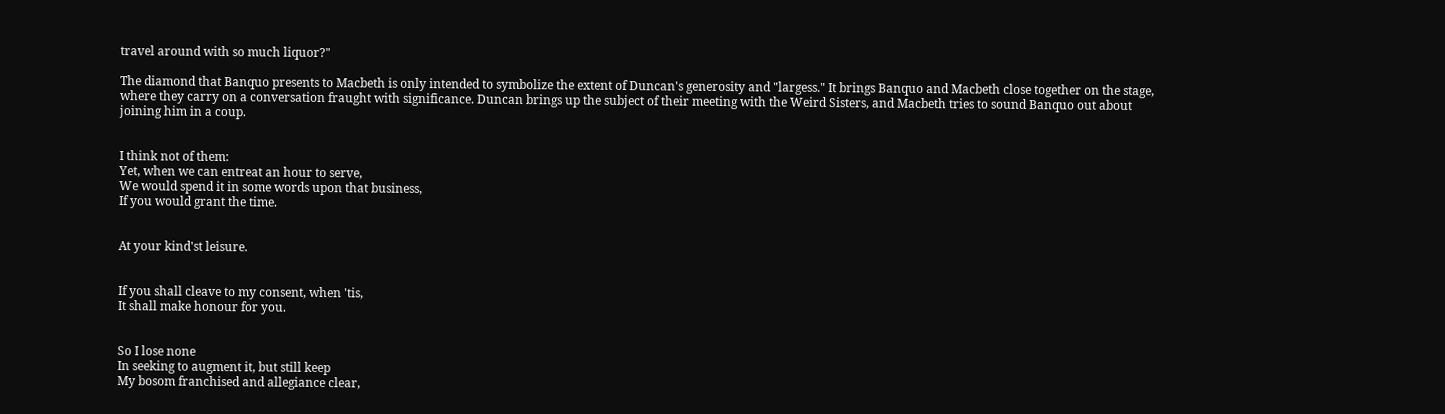travel around with so much liquor?"

The diamond that Banquo presents to Macbeth is only intended to symbolize the extent of Duncan's generosity and "largess." It brings Banquo and Macbeth close together on the stage, where they carry on a conversation fraught with significance. Duncan brings up the subject of their meeting with the Weird Sisters, and Macbeth tries to sound Banquo out about joining him in a coup.


I think not of them:
Yet, when we can entreat an hour to serve,
We would spend it in some words upon that business,
If you would grant the time.


At your kind'st leisure.


If you shall cleave to my consent, when 'tis,
It shall make honour for you.


So I lose none
In seeking to augment it, but still keep
My bosom franchised and allegiance clear,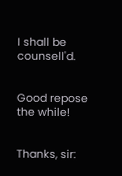I shall be counsell'd.


Good repose the while!


Thanks, sir: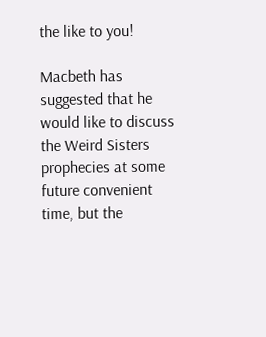the like to you!

Macbeth has suggested that he would like to discuss the Weird Sisters prophecies at some future convenient time, but the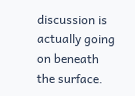discussion is actually going on beneath the surface.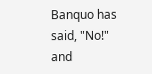Banquo has said, "No!" and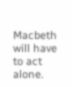Macbeth will have to act alone.